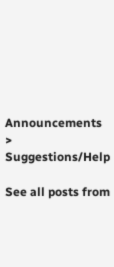Announcements > Suggestions/Help

See all posts from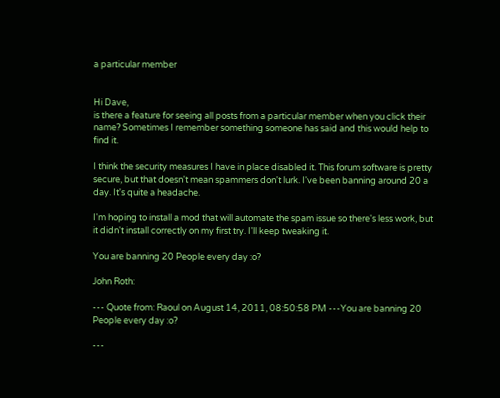a particular member


Hi Dave,
is there a feature for seeing all posts from a particular member when you click their name? Sometimes I remember something someone has said and this would help to find it.

I think the security measures I have in place disabled it. This forum software is pretty secure, but that doesn't mean spammers don't lurk. I've been banning around 20 a day. It's quite a headache.

I'm hoping to install a mod that will automate the spam issue so there's less work, but it didn't install correctly on my first try. I'll keep tweaking it.

You are banning 20 People every day :o?

John Roth:

--- Quote from: Raoul on August 14, 2011, 08:50:58 PM ---You are banning 20 People every day :o?

---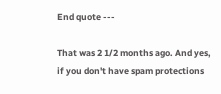End quote ---

That was 2 1/2 months ago. And yes, if you don't have spam protections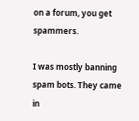on a forum, you get spammers.

I was mostly banning spam bots. They came in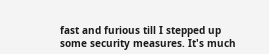fast and furious till I stepped up some security measures. It's much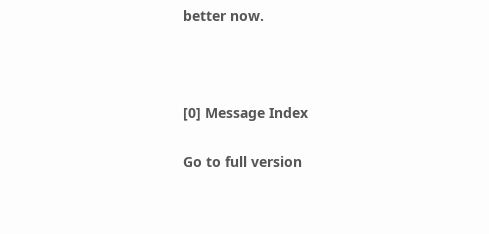better now.



[0] Message Index

Go to full version